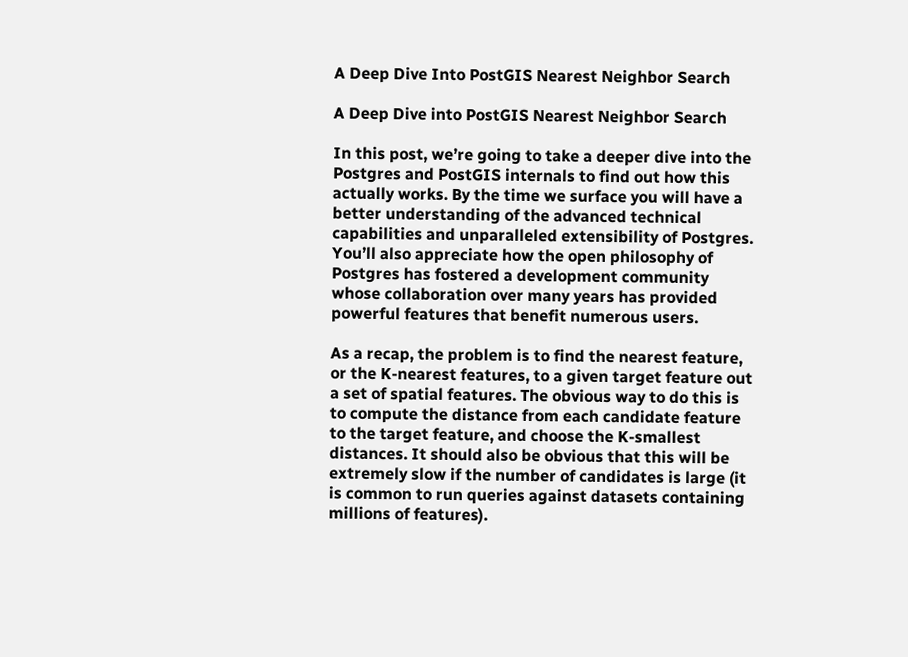A Deep Dive Into PostGIS Nearest Neighbor Search

A Deep Dive into PostGIS Nearest Neighbor Search

In this post, we’re going to take a deeper dive into the Postgres and PostGIS internals to find out how this actually works. By the time we surface you will have a better understanding of the advanced technical capabilities and unparalleled extensibility of Postgres. You’ll also appreciate how the open philosophy of Postgres has fostered a development community whose collaboration over many years has provided powerful features that benefit numerous users.

As a recap, the problem is to find the nearest feature, or the K-nearest features, to a given target feature out a set of spatial features. The obvious way to do this is to compute the distance from each candidate feature to the target feature, and choose the K-smallest distances. It should also be obvious that this will be extremely slow if the number of candidates is large (it is common to run queries against datasets containing millions of features).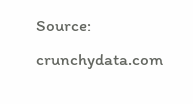Source: crunchydata.com